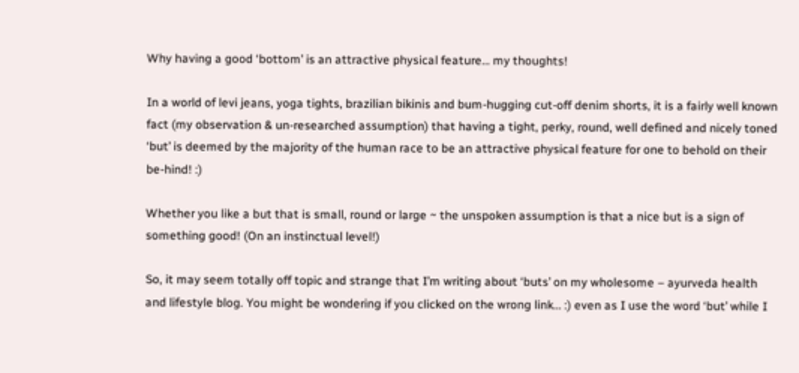Why having a good ‘bottom’ is an attractive physical feature… my thoughts!

In a world of levi jeans, yoga tights, brazilian bikinis and bum-hugging cut-off denim shorts, it is a fairly well known fact (my observation & un-researched assumption) that having a tight, perky, round, well defined and nicely toned ‘but’ is deemed by the majority of the human race to be an attractive physical feature for one to behold on their be-hind! :)

Whether you like a but that is small, round or large ~ the unspoken assumption is that a nice but is a sign of something good! (On an instinctual level!)

So, it may seem totally off topic and strange that I’m writing about ‘buts’ on my wholesome – ayurveda health and lifestyle blog. You might be wondering if you clicked on the wrong link… :) even as I use the word ‘but’ while I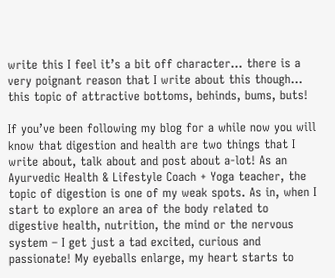write this I feel it’s a bit off character… there is a very poignant reason that I write about this though… this topic of attractive bottoms, behinds, bums, buts!

If you’ve been following my blog for a while now you will know that digestion and health are two things that I write about, talk about and post about a-lot! As an Ayurvedic Health & Lifestyle Coach + Yoga teacher, the topic of digestion is one of my weak spots. As in, when I start to explore an area of the body related to digestive health, nutrition, the mind or the nervous system – I get just a tad excited, curious and passionate! My eyeballs enlarge, my heart starts to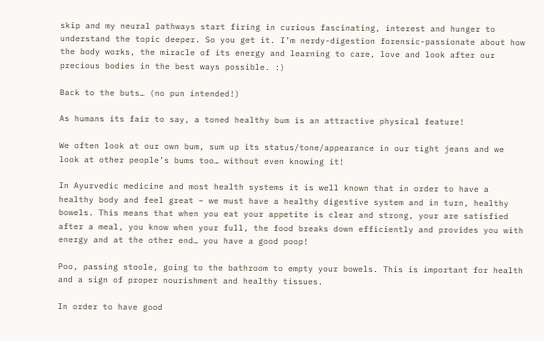skip and my neural pathways start firing in curious fascinating, interest and hunger to understand the topic deeper. So you get it. I’m nerdy-digestion forensic-passionate about how the body works, the miracle of its energy and learning to care, love and look after our precious bodies in the best ways possible. :)

Back to the buts… (no pun intended!)

As humans its fair to say, a toned healthy bum is an attractive physical feature!

We often look at our own bum, sum up its status/tone/appearance in our tight jeans and we look at other people’s bums too… without even knowing it!

In Ayurvedic medicine and most health systems it is well known that in order to have a healthy body and feel great – we must have a healthy digestive system and in turn, healthy bowels. This means that when you eat your appetite is clear and strong, your are satisfied after a meal, you know when your full, the food breaks down efficiently and provides you with energy and at the other end… you have a good poop!

Poo, passing stoole, going to the bathroom to empty your bowels. This is important for health and a sign of proper nourishment and healthy tissues.

In order to have good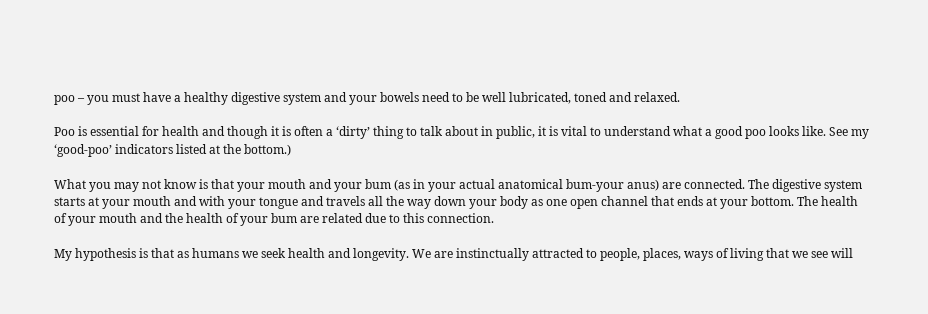poo – you must have a healthy digestive system and your bowels need to be well lubricated, toned and relaxed.

Poo is essential for health and though it is often a ‘dirty’ thing to talk about in public, it is vital to understand what a good poo looks like. See my ‘good-poo’ indicators listed at the bottom.)

What you may not know is that your mouth and your bum (as in your actual anatomical bum-your anus) are connected. The digestive system starts at your mouth and with your tongue and travels all the way down your body as one open channel that ends at your bottom. The health of your mouth and the health of your bum are related due to this connection.

My hypothesis is that as humans we seek health and longevity. We are instinctually attracted to people, places, ways of living that we see will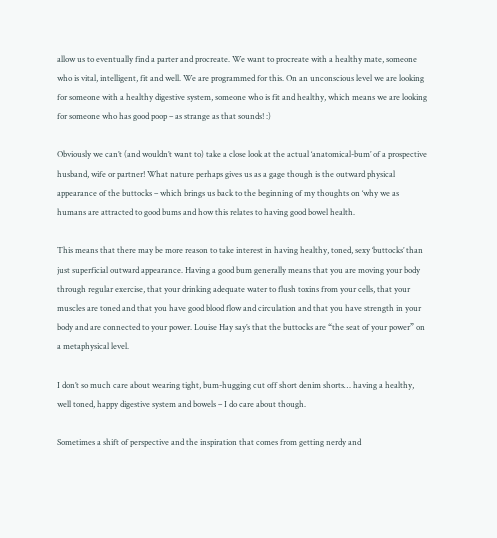allow us to eventually find a parter and procreate. We want to procreate with a healthy mate, someone who is vital, intelligent, fit and well. We are programmed for this. On an unconscious level we are looking for someone with a healthy digestive system, someone who is fit and healthy, which means we are looking for someone who has good poop – as strange as that sounds! :)

Obviously we can’t (and wouldn’t want to) take a close look at the actual ‘anatomical-bum’ of a prospective husband, wife or partner! What nature perhaps gives us as a gage though is the outward physical appearance of the buttocks – which brings us back to the beginning of my thoughts on ‘why we as humans are attracted to good bums and how this relates to having good bowel health.

This means that there may be more reason to take interest in having healthy, toned, sexy ‘buttocks’ than just superficial outward appearance. Having a good bum generally means that you are moving your body through regular exercise, that your drinking adequate water to flush toxins from your cells, that your muscles are toned and that you have good blood flow and circulation and that you have strength in your body and are connected to your power. Louise Hay say’s that the buttocks are “the seat of your power” on a metaphysical level.

I don’t so much care about wearing tight, bum-hugging cut off short denim shorts… having a healthy, well toned, happy digestive system and bowels – I do care about though.

Sometimes a shift of perspective and the inspiration that comes from getting nerdy and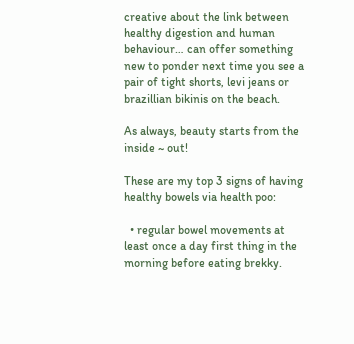creative about the link between healthy digestion and human behaviour… can offer something new to ponder next time you see a pair of tight shorts, levi jeans or brazillian bikinis on the beach.

As always, beauty starts from the inside ~ out!

These are my top 3 signs of having healthy bowels via health poo:

  • regular bowel movements at least once a day first thing in the morning before eating brekky.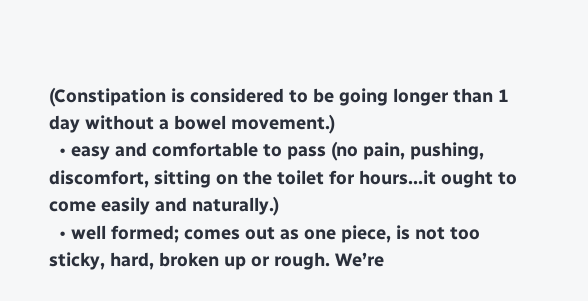(Constipation is considered to be going longer than 1 day without a bowel movement.)
  • easy and comfortable to pass (no pain, pushing, discomfort, sitting on the toilet for hours…it ought to come easily and naturally.)
  • well formed; comes out as one piece, is not too sticky, hard, broken up or rough. We’re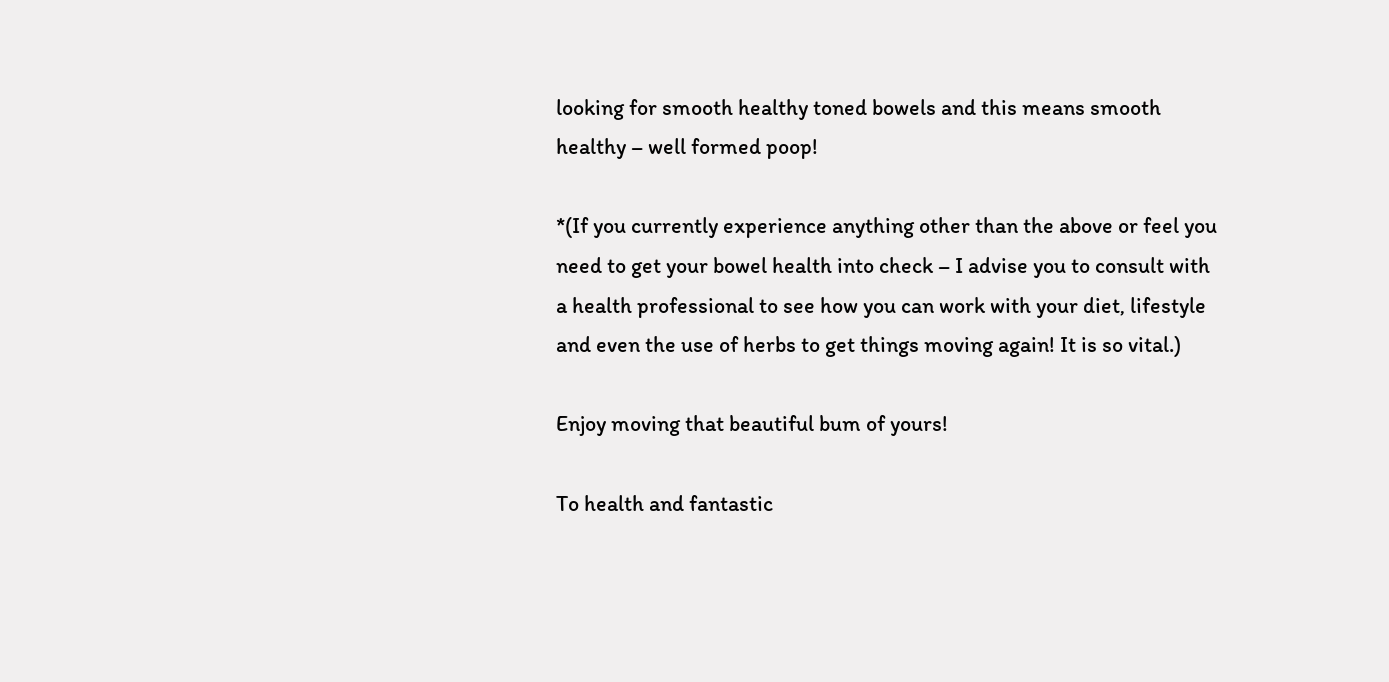looking for smooth healthy toned bowels and this means smooth healthy – well formed poop!

*(If you currently experience anything other than the above or feel you need to get your bowel health into check – I advise you to consult with a health professional to see how you can work with your diet, lifestyle and even the use of herbs to get things moving again! It is so vital.)

Enjoy moving that beautiful bum of yours!

To health and fantastic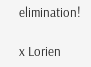elimination!

x Lorien